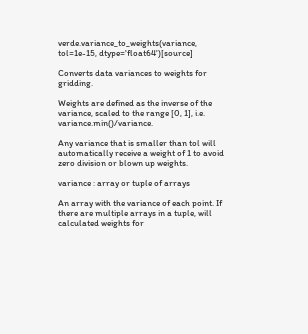verde.variance_to_weights(variance, tol=1e-15, dtype='float64')[source]

Converts data variances to weights for gridding.

Weights are defined as the inverse of the variance, scaled to the range [0, 1], i.e. variance.min()/variance.

Any variance that is smaller than tol will automatically receive a weight of 1 to avoid zero division or blown up weights.

variance : array or tuple of arrays

An array with the variance of each point. If there are multiple arrays in a tuple, will calculated weights for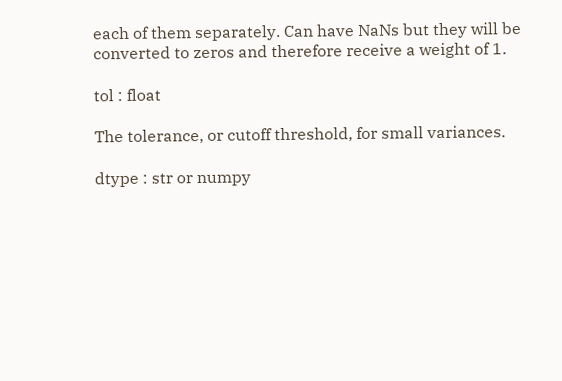each of them separately. Can have NaNs but they will be converted to zeros and therefore receive a weight of 1.

tol : float

The tolerance, or cutoff threshold, for small variances.

dtype : str or numpy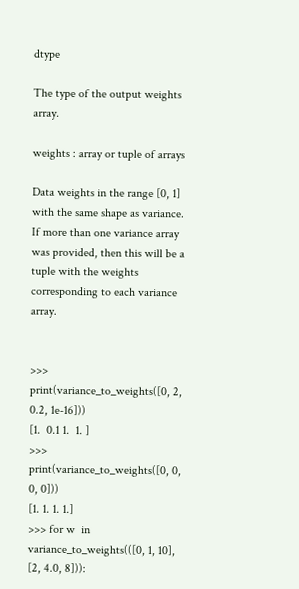dtype

The type of the output weights array.

weights : array or tuple of arrays

Data weights in the range [0, 1] with the same shape as variance. If more than one variance array was provided, then this will be a tuple with the weights corresponding to each variance array.


>>> print(variance_to_weights([0, 2, 0.2, 1e-16]))
[1.  0.1 1.  1. ]
>>> print(variance_to_weights([0, 0, 0, 0]))
[1. 1. 1. 1.]
>>> for w  in variance_to_weights(([0, 1, 10], [2, 4.0, 8])):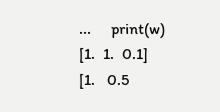...     print(w)
[1.  1.  0.1]
[1.   0.5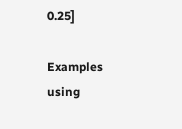0.25]

Examples using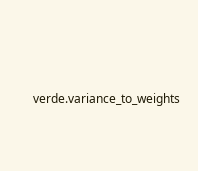verde.variance_to_weights